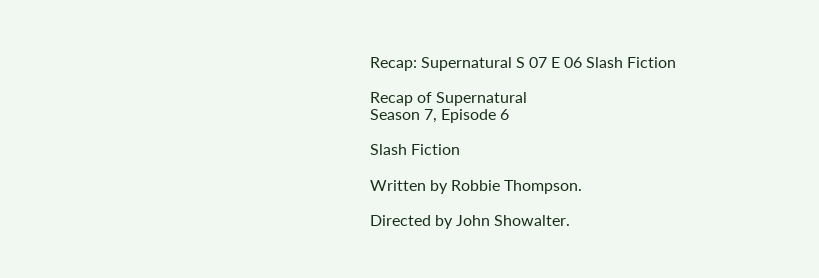Recap: Supernatural S 07 E 06 Slash Fiction

Recap of Supernatural
Season 7, Episode 6

Slash Fiction

Written by Robbie Thompson.

Directed by John Showalter.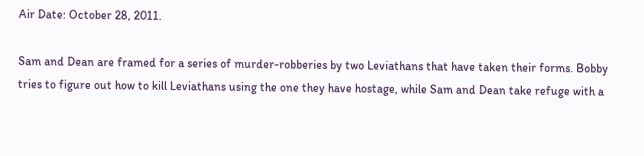Air Date: October 28, 2011.

Sam and Dean are framed for a series of murder-robberies by two Leviathans that have taken their forms. Bobby tries to figure out how to kill Leviathans using the one they have hostage, while Sam and Dean take refuge with a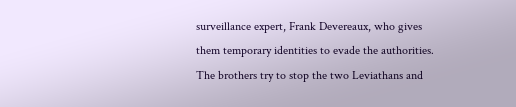surveillance expert, Frank Devereaux, who gives them temporary identities to evade the authorities. The brothers try to stop the two Leviathans and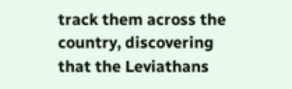track them across the country, discovering that the Leviathans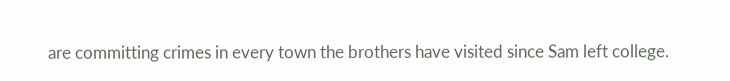are committing crimes in every town the brothers have visited since Sam left college.